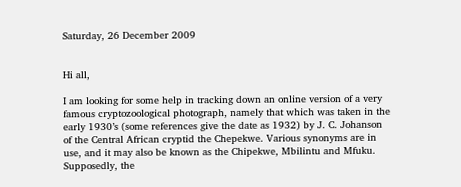Saturday, 26 December 2009


Hi all,

I am looking for some help in tracking down an online version of a very famous cryptozoological photograph, namely that which was taken in the early 1930’s (some references give the date as 1932) by J. C. Johanson of the Central African cryptid the Chepekwe. Various synonyms are in use, and it may also be known as the Chipekwe, Mbilintu and Mfuku. Supposedly, the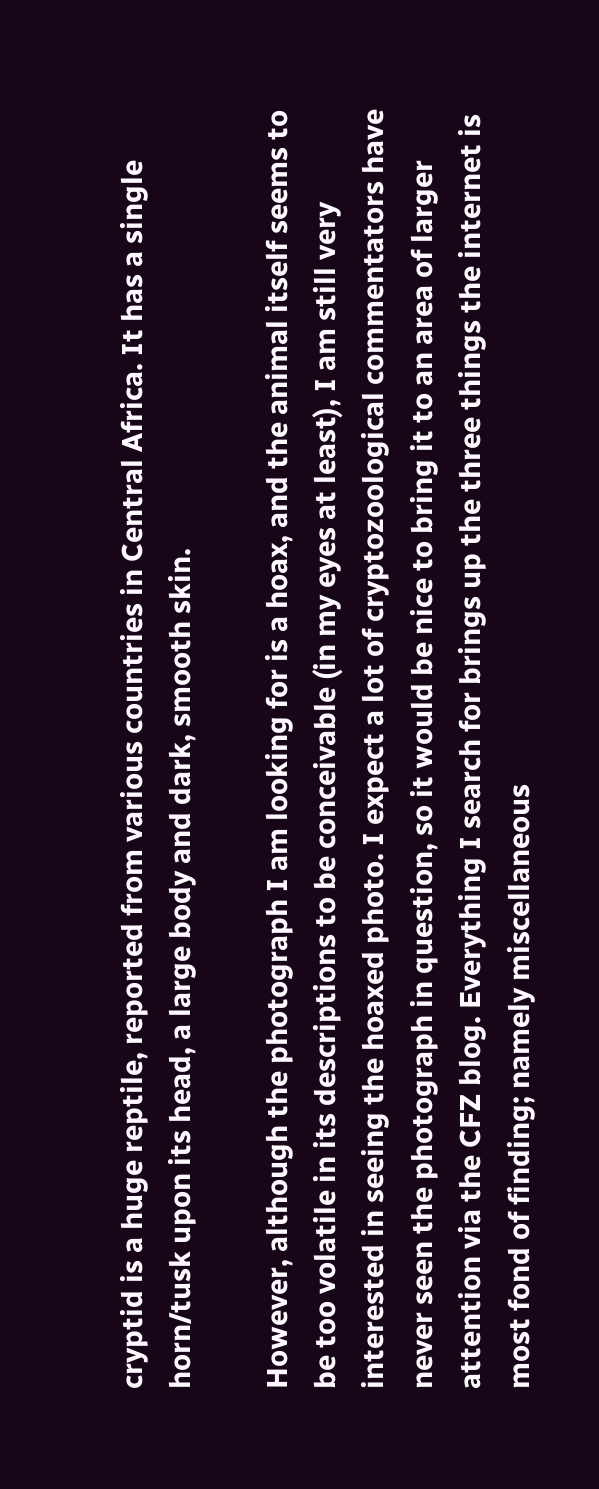cryptid is a huge reptile, reported from various countries in Central Africa. It has a single horn/tusk upon its head, a large body and dark, smooth skin.

However, although the photograph I am looking for is a hoax, and the animal itself seems to be too volatile in its descriptions to be conceivable (in my eyes at least), I am still very interested in seeing the hoaxed photo. I expect a lot of cryptozoological commentators have never seen the photograph in question, so it would be nice to bring it to an area of larger attention via the CFZ blog. Everything I search for brings up the three things the internet is most fond of finding; namely miscellaneous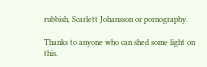rubbish, Scarlett Johansson or pornography.

Thanks to anyone who can shed some light on this.